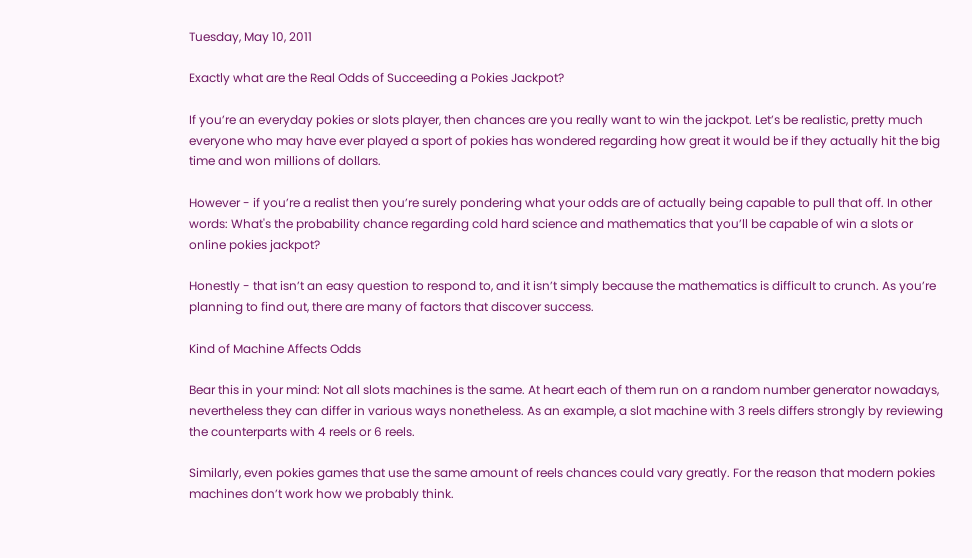Tuesday, May 10, 2011

Exactly what are the Real Odds of Succeeding a Pokies Jackpot?

If you’re an everyday pokies or slots player, then chances are you really want to win the jackpot. Let’s be realistic, pretty much everyone who may have ever played a sport of pokies has wondered regarding how great it would be if they actually hit the big time and won millions of dollars.

However - if you’re a realist then you’re surely pondering what your odds are of actually being capable to pull that off. In other words: What's the probability chance regarding cold hard science and mathematics that you’ll be capable of win a slots or online pokies jackpot?

Honestly - that isn’t an easy question to respond to, and it isn’t simply because the mathematics is difficult to crunch. As you’re planning to find out, there are many of factors that discover success.

Kind of Machine Affects Odds

Bear this in your mind: Not all slots machines is the same. At heart each of them run on a random number generator nowadays, nevertheless they can differ in various ways nonetheless. As an example, a slot machine with 3 reels differs strongly by reviewing the counterparts with 4 reels or 6 reels.

Similarly, even pokies games that use the same amount of reels chances could vary greatly. For the reason that modern pokies machines don’t work how we probably think.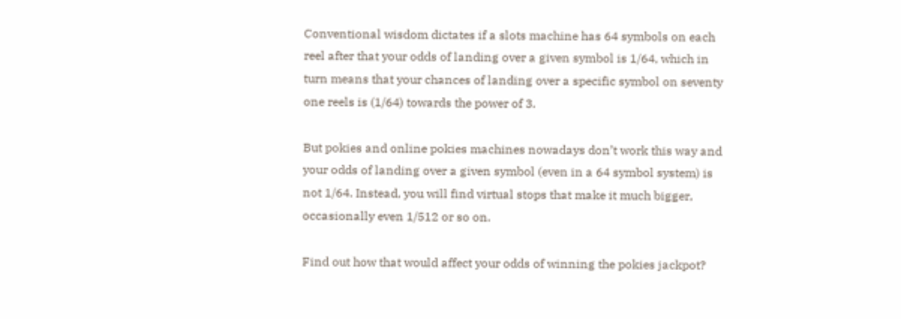Conventional wisdom dictates if a slots machine has 64 symbols on each reel after that your odds of landing over a given symbol is 1/64, which in turn means that your chances of landing over a specific symbol on seventy one reels is (1/64) towards the power of 3.

But pokies and online pokies machines nowadays don’t work this way and your odds of landing over a given symbol (even in a 64 symbol system) is not 1/64. Instead, you will find virtual stops that make it much bigger, occasionally even 1/512 or so on.

Find out how that would affect your odds of winning the pokies jackpot?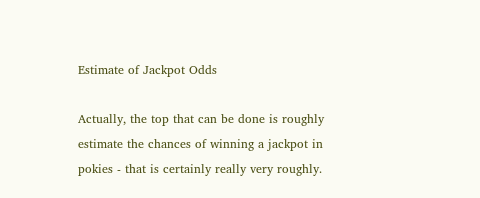Estimate of Jackpot Odds

Actually, the top that can be done is roughly estimate the chances of winning a jackpot in pokies - that is certainly really very roughly.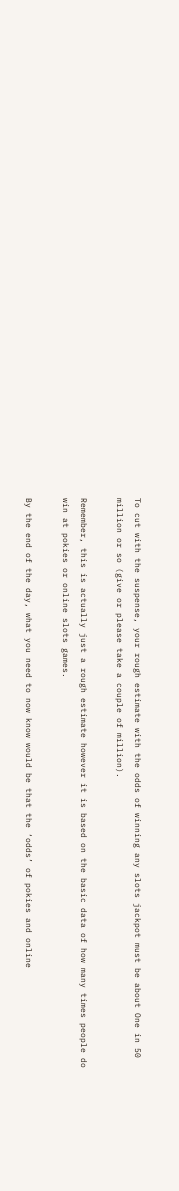To cut with the suspense, your rough estimate with the odds of winning any slots jackpot must be about One in 50 million or so (give or please take a couple of million).

Remember, this is actually just a rough estimate however it is based on the basic data of how many times people do win at pokies or online slots games.

By the end of the day, what you need to now know would be that the ‘odds’ of pokies and online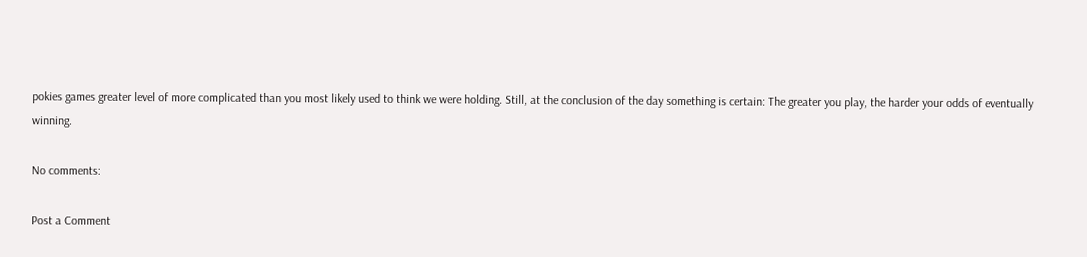pokies games greater level of more complicated than you most likely used to think we were holding. Still, at the conclusion of the day something is certain: The greater you play, the harder your odds of eventually winning.

No comments:

Post a Comment